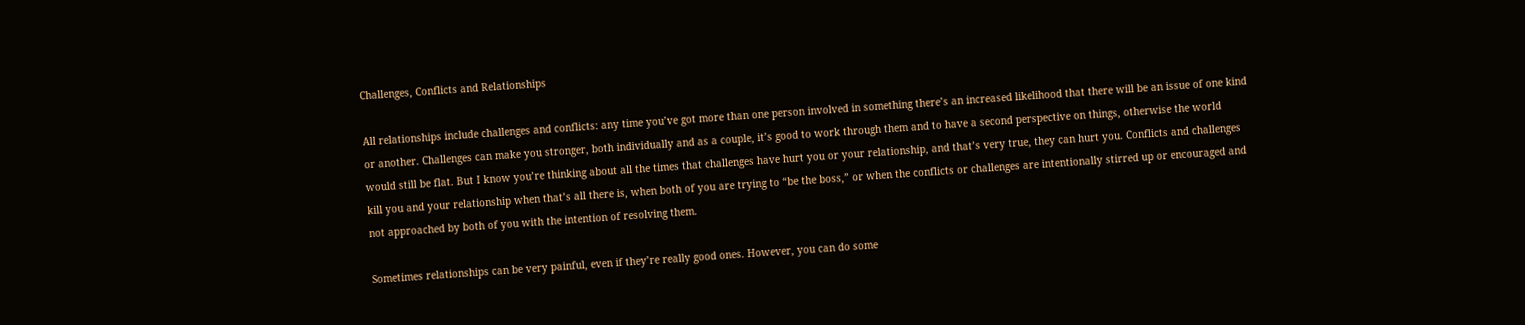Challenges, Conflicts and Relationships

All relationships include challenges and conflicts: any time you’ve got more than one person involved in something there’s an increased likelihood that there will be an issue of one kind or another. Challenges can make you stronger, both individually and as a couple, it’s good to work through them and to have a second perspective on things, otherwise the world would still be flat. But I know you’re thinking about all the times that challenges have hurt you or your relationship, and that’s very true, they can hurt you. Conflicts and challenges kill you and your relationship when that’s all there is, when both of you are trying to “be the boss,” or when the conflicts or challenges are intentionally stirred up or encouraged and not approached by both of you with the intention of resolving them.

Sometimes relationships can be very painful, even if they’re really good ones. However, you can do some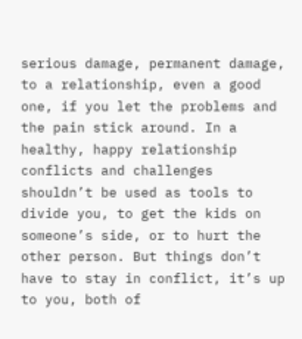serious damage, permanent damage, to a relationship, even a good one, if you let the problems and the pain stick around. In a healthy, happy relationship conflicts and challenges shouldn’t be used as tools to divide you, to get the kids on someone’s side, or to hurt the other person. But things don’t have to stay in conflict, it’s up to you, both of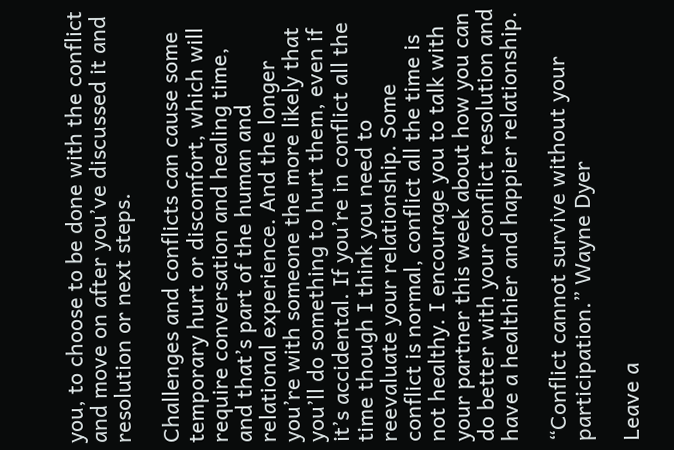you, to choose to be done with the conflict and move on after you’ve discussed it and resolution or next steps.

Challenges and conflicts can cause some temporary hurt or discomfort, which will require conversation and healing time, and that’s part of the human and relational experience. And the longer you’re with someone the more likely that you’ll do something to hurt them, even if it’s accidental. If you’re in conflict all the time though I think you need to reevaluate your relationship. Some conflict is normal, conflict all the time is not healthy. I encourage you to talk with your partner this week about how you can do better with your conflict resolution and have a healthier and happier relationship.

“Conflict cannot survive without your participation.” Wayne Dyer

Leave a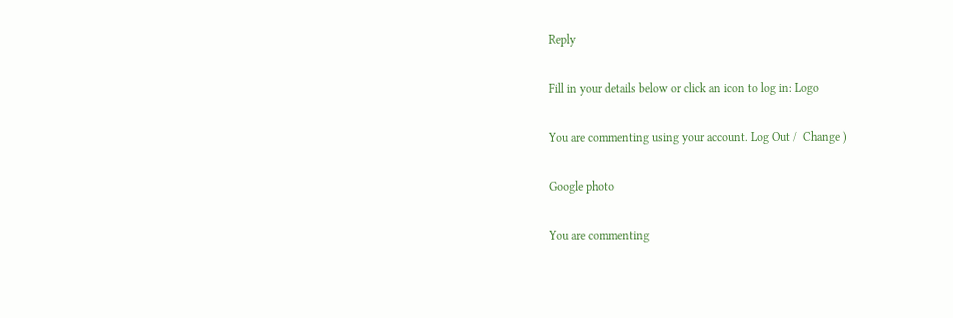Reply

Fill in your details below or click an icon to log in: Logo

You are commenting using your account. Log Out /  Change )

Google photo

You are commenting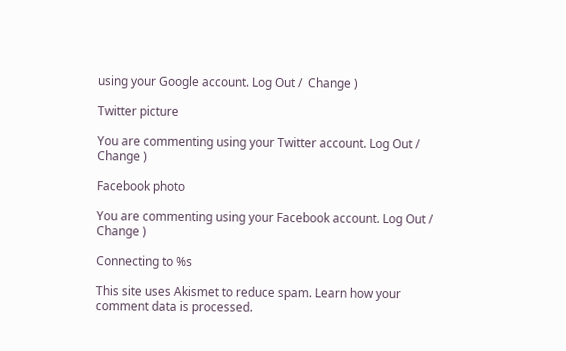using your Google account. Log Out /  Change )

Twitter picture

You are commenting using your Twitter account. Log Out /  Change )

Facebook photo

You are commenting using your Facebook account. Log Out /  Change )

Connecting to %s

This site uses Akismet to reduce spam. Learn how your comment data is processed.